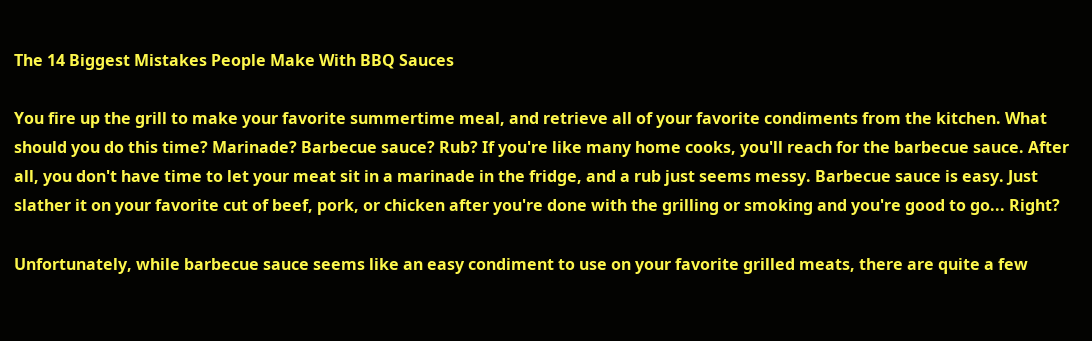The 14 Biggest Mistakes People Make With BBQ Sauces

You fire up the grill to make your favorite summertime meal, and retrieve all of your favorite condiments from the kitchen. What should you do this time? Marinade? Barbecue sauce? Rub? If you're like many home cooks, you'll reach for the barbecue sauce. After all, you don't have time to let your meat sit in a marinade in the fridge, and a rub just seems messy. Barbecue sauce is easy. Just slather it on your favorite cut of beef, pork, or chicken after you're done with the grilling or smoking and you're good to go... Right?

Unfortunately, while barbecue sauce seems like an easy condiment to use on your favorite grilled meats, there are quite a few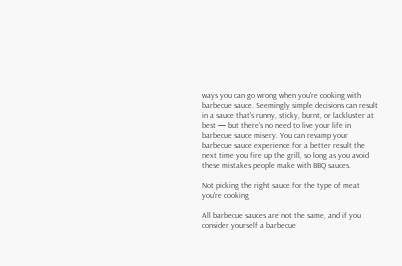ways you can go wrong when you're cooking with barbecue sauce. Seemingly simple decisions can result in a sauce that's runny, sticky, burnt, or lackluster at best — but there's no need to live your life in barbecue sauce misery. You can revamp your barbecue sauce experience for a better result the next time you fire up the grill, so long as you avoid these mistakes people make with BBQ sauces.

Not picking the right sauce for the type of meat you're cooking

All barbecue sauces are not the same, and if you consider yourself a barbecue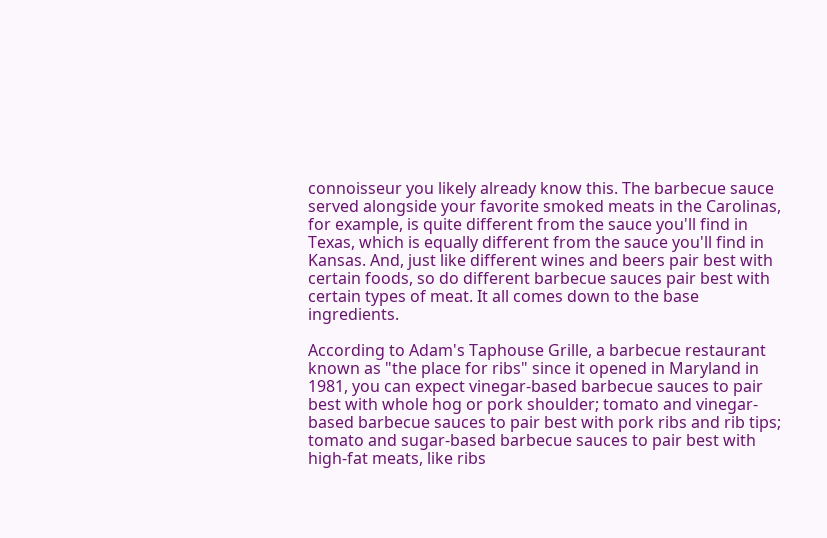connoisseur you likely already know this. The barbecue sauce served alongside your favorite smoked meats in the Carolinas, for example, is quite different from the sauce you'll find in Texas, which is equally different from the sauce you'll find in Kansas. And, just like different wines and beers pair best with certain foods, so do different barbecue sauces pair best with certain types of meat. It all comes down to the base ingredients.

According to Adam's Taphouse Grille, a barbecue restaurant known as "the place for ribs" since it opened in Maryland in 1981, you can expect vinegar-based barbecue sauces to pair best with whole hog or pork shoulder; tomato and vinegar-based barbecue sauces to pair best with pork ribs and rib tips; tomato and sugar-based barbecue sauces to pair best with high-fat meats, like ribs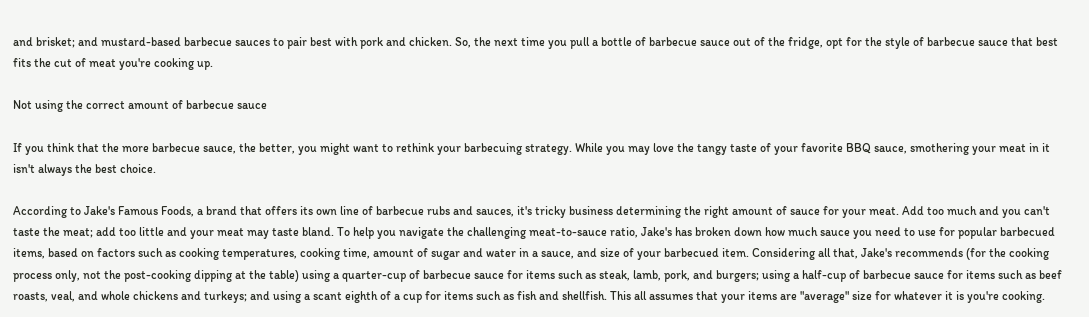and brisket; and mustard-based barbecue sauces to pair best with pork and chicken. So, the next time you pull a bottle of barbecue sauce out of the fridge, opt for the style of barbecue sauce that best fits the cut of meat you're cooking up.

Not using the correct amount of barbecue sauce

If you think that the more barbecue sauce, the better, you might want to rethink your barbecuing strategy. While you may love the tangy taste of your favorite BBQ sauce, smothering your meat in it isn't always the best choice.

According to Jake's Famous Foods, a brand that offers its own line of barbecue rubs and sauces, it's tricky business determining the right amount of sauce for your meat. Add too much and you can't taste the meat; add too little and your meat may taste bland. To help you navigate the challenging meat-to-sauce ratio, Jake's has broken down how much sauce you need to use for popular barbecued items, based on factors such as cooking temperatures, cooking time, amount of sugar and water in a sauce, and size of your barbecued item. Considering all that, Jake's recommends (for the cooking process only, not the post-cooking dipping at the table) using a quarter-cup of barbecue sauce for items such as steak, lamb, pork, and burgers; using a half-cup of barbecue sauce for items such as beef roasts, veal, and whole chickens and turkeys; and using a scant eighth of a cup for items such as fish and shellfish. This all assumes that your items are "average" size for whatever it is you're cooking.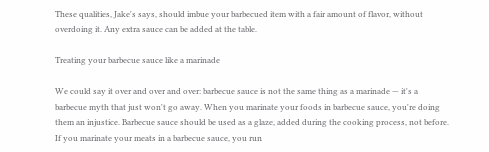These qualities, Jake's says, should imbue your barbecued item with a fair amount of flavor, without overdoing it. Any extra sauce can be added at the table.

Treating your barbecue sauce like a marinade

We could say it over and over and over: barbecue sauce is not the same thing as a marinade — it's a barbecue myth that just won't go away. When you marinate your foods in barbecue sauce, you're doing them an injustice. Barbecue sauce should be used as a glaze, added during the cooking process, not before. If you marinate your meats in a barbecue sauce, you run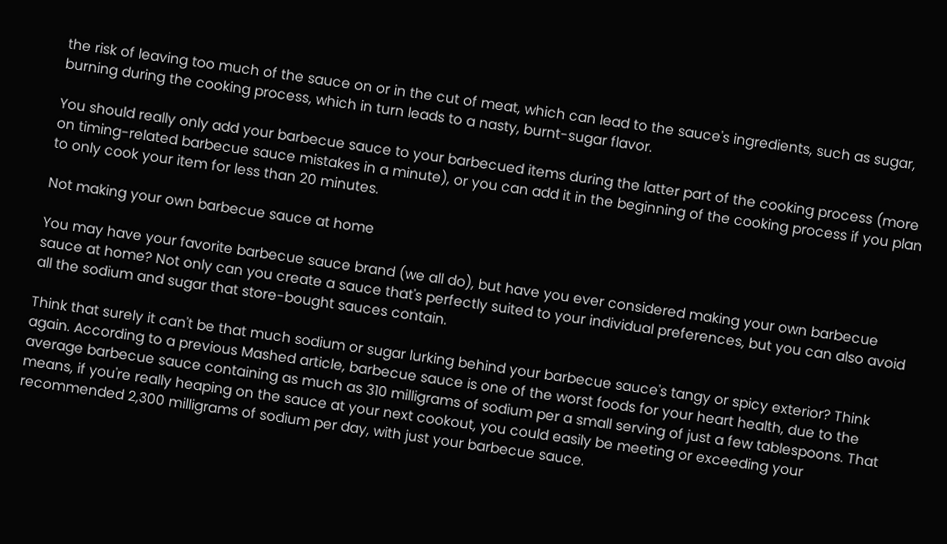the risk of leaving too much of the sauce on or in the cut of meat, which can lead to the sauce's ingredients, such as sugar, burning during the cooking process, which in turn leads to a nasty, burnt-sugar flavor.

You should really only add your barbecue sauce to your barbecued items during the latter part of the cooking process (more on timing-related barbecue sauce mistakes in a minute), or you can add it in the beginning of the cooking process if you plan to only cook your item for less than 20 minutes.

Not making your own barbecue sauce at home

You may have your favorite barbecue sauce brand (we all do), but have you ever considered making your own barbecue sauce at home? Not only can you create a sauce that's perfectly suited to your individual preferences, but you can also avoid all the sodium and sugar that store-bought sauces contain.

Think that surely it can't be that much sodium or sugar lurking behind your barbecue sauce's tangy or spicy exterior? Think again. According to a previous Mashed article, barbecue sauce is one of the worst foods for your heart health, due to the average barbecue sauce containing as much as 310 milligrams of sodium per a small serving of just a few tablespoons. That means, if you're really heaping on the sauce at your next cookout, you could easily be meeting or exceeding your recommended 2,300 milligrams of sodium per day, with just your barbecue sauce.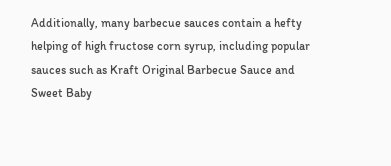Additionally, many barbecue sauces contain a hefty helping of high fructose corn syrup, including popular sauces such as Kraft Original Barbecue Sauce and Sweet Baby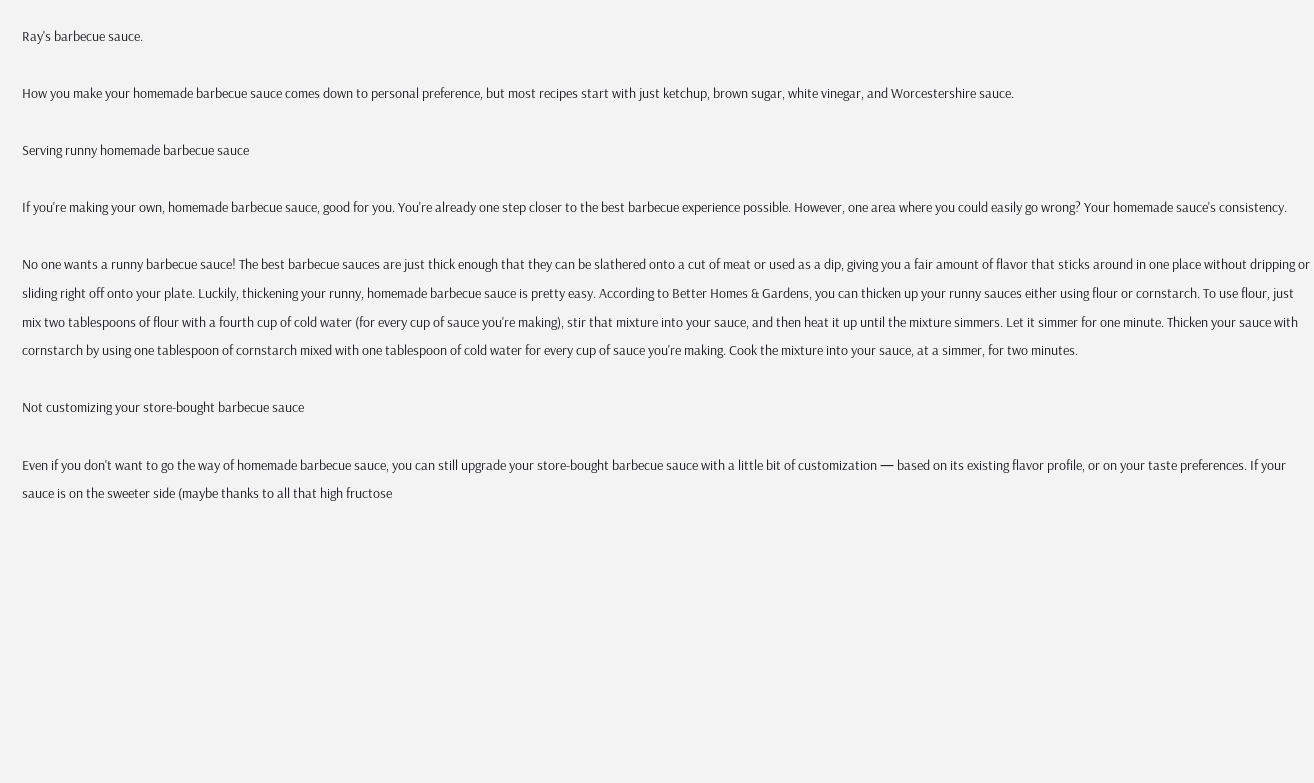Ray's barbecue sauce.

How you make your homemade barbecue sauce comes down to personal preference, but most recipes start with just ketchup, brown sugar, white vinegar, and Worcestershire sauce.

Serving runny homemade barbecue sauce

If you're making your own, homemade barbecue sauce, good for you. You're already one step closer to the best barbecue experience possible. However, one area where you could easily go wrong? Your homemade sauce's consistency.

No one wants a runny barbecue sauce! The best barbecue sauces are just thick enough that they can be slathered onto a cut of meat or used as a dip, giving you a fair amount of flavor that sticks around in one place without dripping or sliding right off onto your plate. Luckily, thickening your runny, homemade barbecue sauce is pretty easy. According to Better Homes & Gardens, you can thicken up your runny sauces either using flour or cornstarch. To use flour, just mix two tablespoons of flour with a fourth cup of cold water (for every cup of sauce you're making), stir that mixture into your sauce, and then heat it up until the mixture simmers. Let it simmer for one minute. Thicken your sauce with cornstarch by using one tablespoon of cornstarch mixed with one tablespoon of cold water for every cup of sauce you're making. Cook the mixture into your sauce, at a simmer, for two minutes.

Not customizing your store-bought barbecue sauce

Even if you don't want to go the way of homemade barbecue sauce, you can still upgrade your store-bought barbecue sauce with a little bit of customization — based on its existing flavor profile, or on your taste preferences. If your sauce is on the sweeter side (maybe thanks to all that high fructose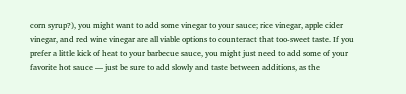corn syrup?), you might want to add some vinegar to your sauce; rice vinegar, apple cider vinegar, and red wine vinegar are all viable options to counteract that too-sweet taste. If you prefer a little kick of heat to your barbecue sauce, you might just need to add some of your favorite hot sauce — just be sure to add slowly and taste between additions, as the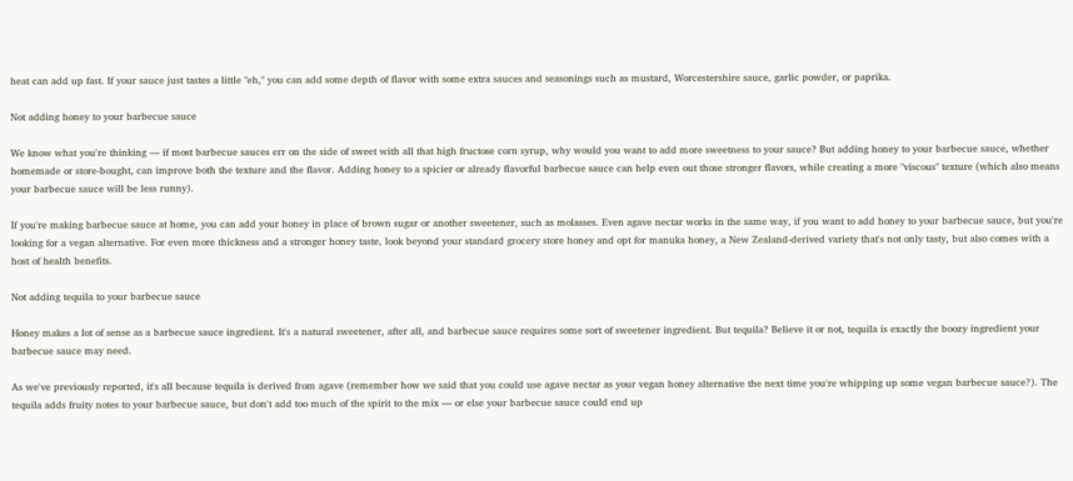heat can add up fast. If your sauce just tastes a little "eh," you can add some depth of flavor with some extra sauces and seasonings such as mustard, Worcestershire sauce, garlic powder, or paprika.

Not adding honey to your barbecue sauce

We know what you're thinking — if most barbecue sauces err on the side of sweet with all that high fructose corn syrup, why would you want to add more sweetness to your sauce? But adding honey to your barbecue sauce, whether homemade or store-bought, can improve both the texture and the flavor. Adding honey to a spicier or already flavorful barbecue sauce can help even out those stronger flavors, while creating a more "viscous" texture (which also means your barbecue sauce will be less runny).

If you're making barbecue sauce at home, you can add your honey in place of brown sugar or another sweetener, such as molasses. Even agave nectar works in the same way, if you want to add honey to your barbecue sauce, but you're looking for a vegan alternative. For even more thickness and a stronger honey taste, look beyond your standard grocery store honey and opt for manuka honey, a New Zealand-derived variety that's not only tasty, but also comes with a host of health benefits.

Not adding tequila to your barbecue sauce

Honey makes a lot of sense as a barbecue sauce ingredient. It's a natural sweetener, after all, and barbecue sauce requires some sort of sweetener ingredient. But tequila? Believe it or not, tequila is exactly the boozy ingredient your barbecue sauce may need.

As we've previously reported, it's all because tequila is derived from agave (remember how we said that you could use agave nectar as your vegan honey alternative the next time you're whipping up some vegan barbecue sauce?). The tequila adds fruity notes to your barbecue sauce, but don't add too much of the spirit to the mix — or else your barbecue sauce could end up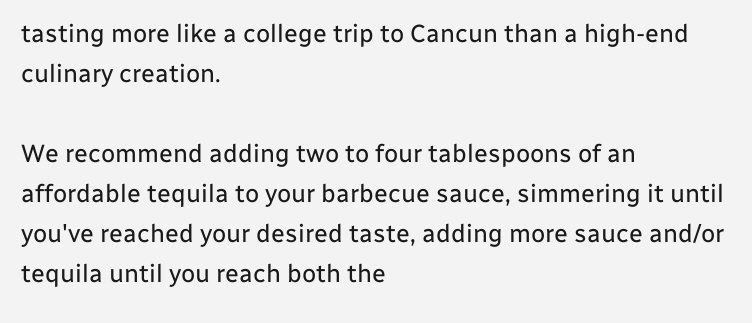tasting more like a college trip to Cancun than a high-end culinary creation.

We recommend adding two to four tablespoons of an affordable tequila to your barbecue sauce, simmering it until you've reached your desired taste, adding more sauce and/or tequila until you reach both the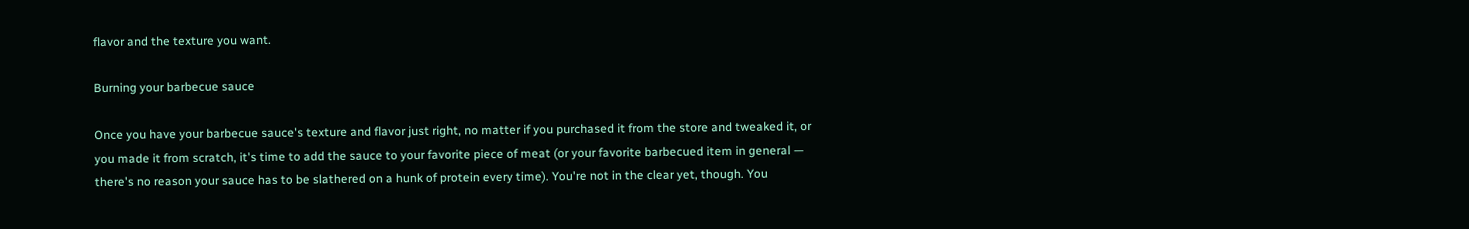flavor and the texture you want.

Burning your barbecue sauce

Once you have your barbecue sauce's texture and flavor just right, no matter if you purchased it from the store and tweaked it, or you made it from scratch, it's time to add the sauce to your favorite piece of meat (or your favorite barbecued item in general — there's no reason your sauce has to be slathered on a hunk of protein every time). You're not in the clear yet, though. You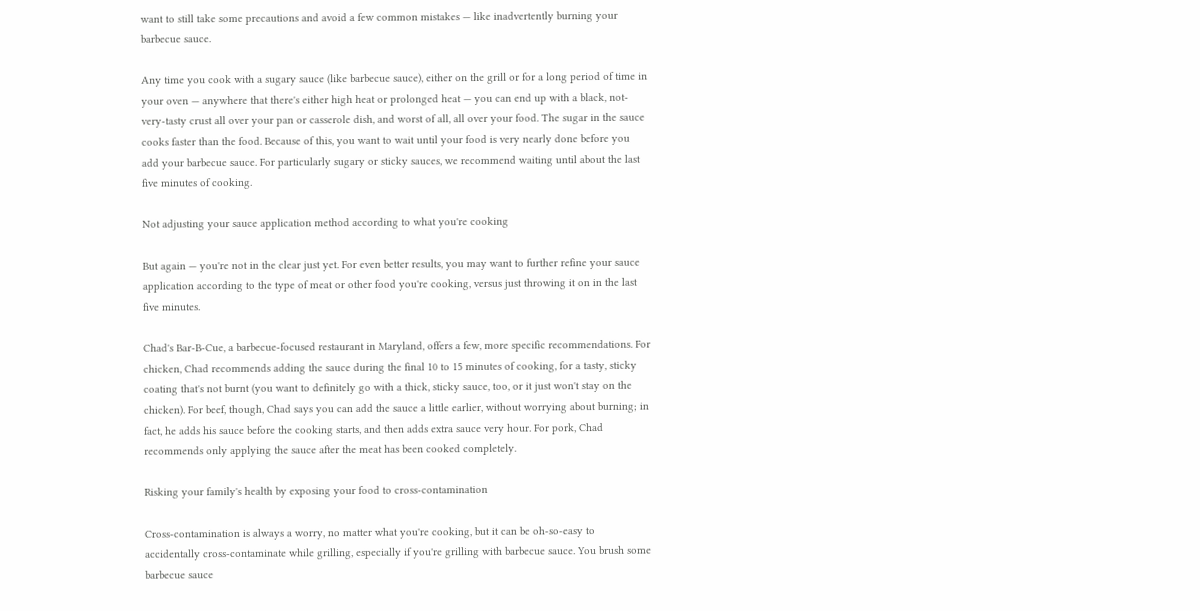want to still take some precautions and avoid a few common mistakes — like inadvertently burning your barbecue sauce.

Any time you cook with a sugary sauce (like barbecue sauce), either on the grill or for a long period of time in your oven — anywhere that there's either high heat or prolonged heat — you can end up with a black, not-very-tasty crust all over your pan or casserole dish, and worst of all, all over your food. The sugar in the sauce cooks faster than the food. Because of this, you want to wait until your food is very nearly done before you add your barbecue sauce. For particularly sugary or sticky sauces, we recommend waiting until about the last five minutes of cooking.

Not adjusting your sauce application method according to what you're cooking

But again — you're not in the clear just yet. For even better results, you may want to further refine your sauce application according to the type of meat or other food you're cooking, versus just throwing it on in the last five minutes.

Chad's Bar-B-Cue, a barbecue-focused restaurant in Maryland, offers a few, more specific recommendations. For chicken, Chad recommends adding the sauce during the final 10 to 15 minutes of cooking, for a tasty, sticky coating that's not burnt (you want to definitely go with a thick, sticky sauce, too, or it just won't stay on the chicken). For beef, though, Chad says you can add the sauce a little earlier, without worrying about burning; in fact, he adds his sauce before the cooking starts, and then adds extra sauce very hour. For pork, Chad recommends only applying the sauce after the meat has been cooked completely.

Risking your family's health by exposing your food to cross-contamination

Cross-contamination is always a worry, no matter what you're cooking, but it can be oh-so-easy to accidentally cross-contaminate while grilling, especially if you're grilling with barbecue sauce. You brush some barbecue sauce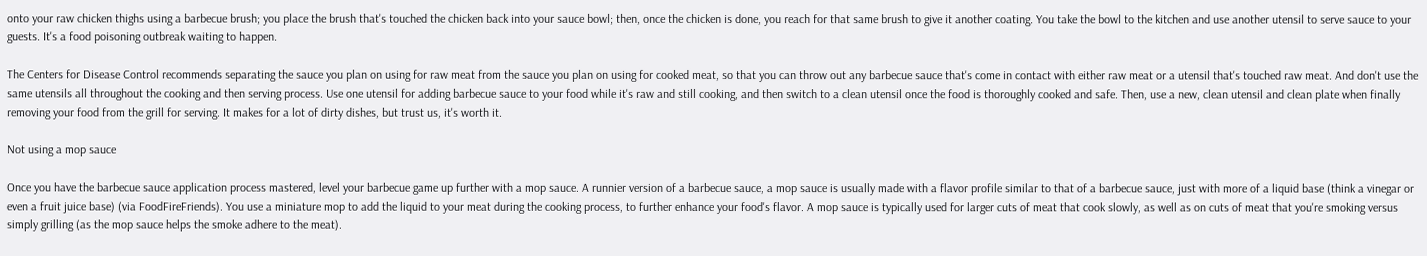onto your raw chicken thighs using a barbecue brush; you place the brush that's touched the chicken back into your sauce bowl; then, once the chicken is done, you reach for that same brush to give it another coating. You take the bowl to the kitchen and use another utensil to serve sauce to your guests. It's a food poisoning outbreak waiting to happen.

The Centers for Disease Control recommends separating the sauce you plan on using for raw meat from the sauce you plan on using for cooked meat, so that you can throw out any barbecue sauce that's come in contact with either raw meat or a utensil that's touched raw meat. And don't use the same utensils all throughout the cooking and then serving process. Use one utensil for adding barbecue sauce to your food while it's raw and still cooking, and then switch to a clean utensil once the food is thoroughly cooked and safe. Then, use a new, clean utensil and clean plate when finally removing your food from the grill for serving. It makes for a lot of dirty dishes, but trust us, it's worth it.

Not using a mop sauce

Once you have the barbecue sauce application process mastered, level your barbecue game up further with a mop sauce. A runnier version of a barbecue sauce, a mop sauce is usually made with a flavor profile similar to that of a barbecue sauce, just with more of a liquid base (think a vinegar or even a fruit juice base) (via FoodFireFriends). You use a miniature mop to add the liquid to your meat during the cooking process, to further enhance your food's flavor. A mop sauce is typically used for larger cuts of meat that cook slowly, as well as on cuts of meat that you're smoking versus simply grilling (as the mop sauce helps the smoke adhere to the meat).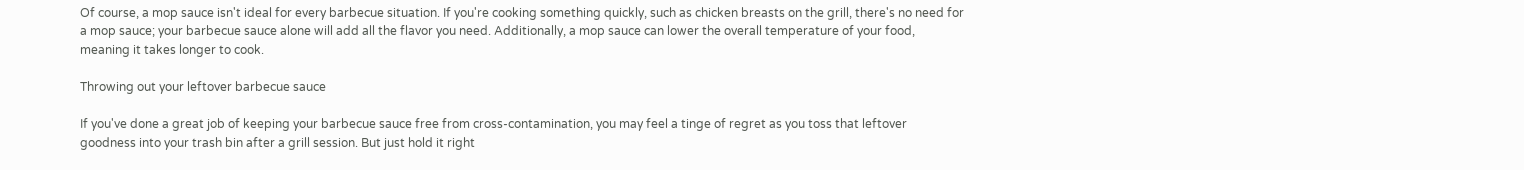Of course, a mop sauce isn't ideal for every barbecue situation. If you're cooking something quickly, such as chicken breasts on the grill, there's no need for a mop sauce; your barbecue sauce alone will add all the flavor you need. Additionally, a mop sauce can lower the overall temperature of your food, meaning it takes longer to cook.

Throwing out your leftover barbecue sauce

If you've done a great job of keeping your barbecue sauce free from cross-contamination, you may feel a tinge of regret as you toss that leftover goodness into your trash bin after a grill session. But just hold it right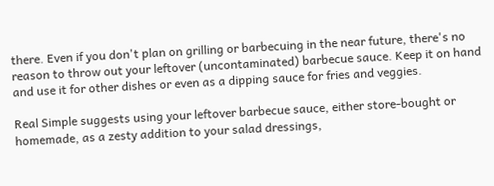there. Even if you don't plan on grilling or barbecuing in the near future, there's no reason to throw out your leftover (uncontaminated) barbecue sauce. Keep it on hand and use it for other dishes or even as a dipping sauce for fries and veggies.

Real Simple suggests using your leftover barbecue sauce, either store-bought or homemade, as a zesty addition to your salad dressings,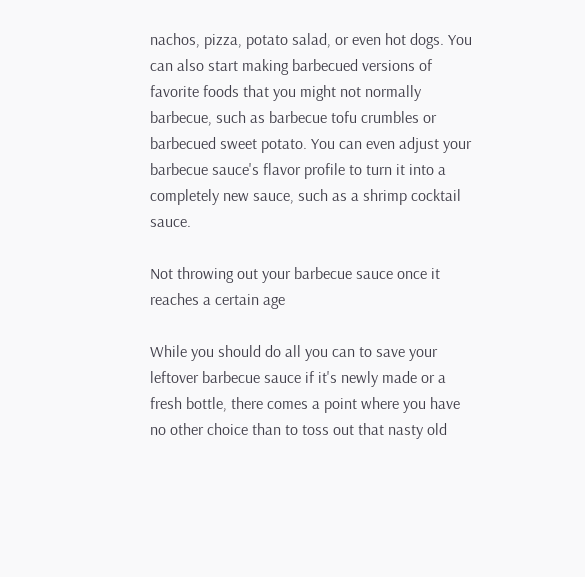nachos, pizza, potato salad, or even hot dogs. You can also start making barbecued versions of favorite foods that you might not normally barbecue, such as barbecue tofu crumbles or barbecued sweet potato. You can even adjust your barbecue sauce's flavor profile to turn it into a completely new sauce, such as a shrimp cocktail sauce.

Not throwing out your barbecue sauce once it reaches a certain age

While you should do all you can to save your leftover barbecue sauce if it's newly made or a fresh bottle, there comes a point where you have no other choice than to toss out that nasty old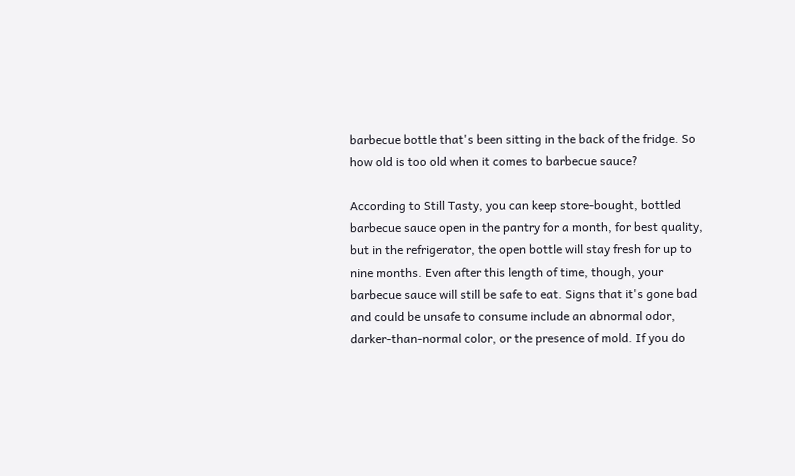barbecue bottle that's been sitting in the back of the fridge. So how old is too old when it comes to barbecue sauce?

According to Still Tasty, you can keep store-bought, bottled barbecue sauce open in the pantry for a month, for best quality, but in the refrigerator, the open bottle will stay fresh for up to nine months. Even after this length of time, though, your barbecue sauce will still be safe to eat. Signs that it's gone bad and could be unsafe to consume include an abnormal odor, darker-than-normal color, or the presence of mold. If you do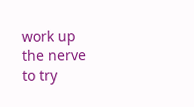work up the nerve to try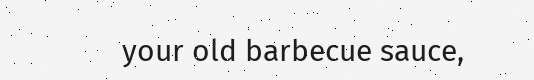your old barbecue sauce,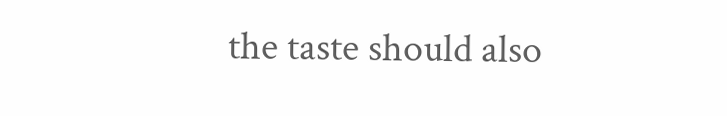the taste should also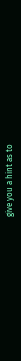give you a hint as to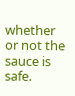whether or not the sauce is safe.